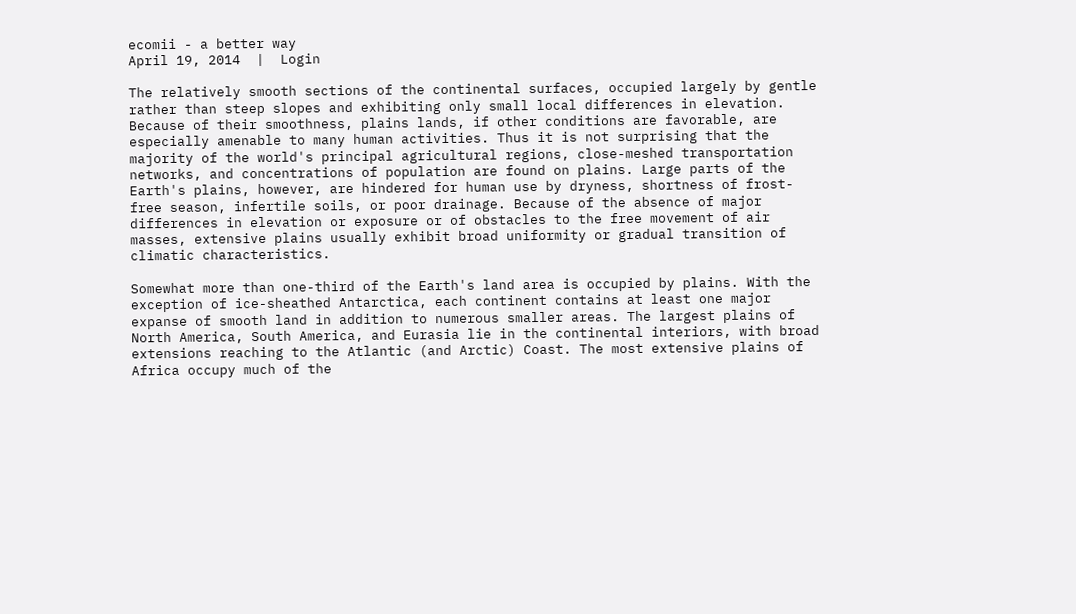ecomii - a better way
April 19, 2014  |  Login

The relatively smooth sections of the continental surfaces, occupied largely by gentle rather than steep slopes and exhibiting only small local differences in elevation. Because of their smoothness, plains lands, if other conditions are favorable, are especially amenable to many human activities. Thus it is not surprising that the majority of the world's principal agricultural regions, close-meshed transportation networks, and concentrations of population are found on plains. Large parts of the Earth's plains, however, are hindered for human use by dryness, shortness of frost-free season, infertile soils, or poor drainage. Because of the absence of major differences in elevation or exposure or of obstacles to the free movement of air masses, extensive plains usually exhibit broad uniformity or gradual transition of climatic characteristics.

Somewhat more than one-third of the Earth's land area is occupied by plains. With the exception of ice-sheathed Antarctica, each continent contains at least one major expanse of smooth land in addition to numerous smaller areas. The largest plains of North America, South America, and Eurasia lie in the continental interiors, with broad extensions reaching to the Atlantic (and Arctic) Coast. The most extensive plains of Africa occupy much of the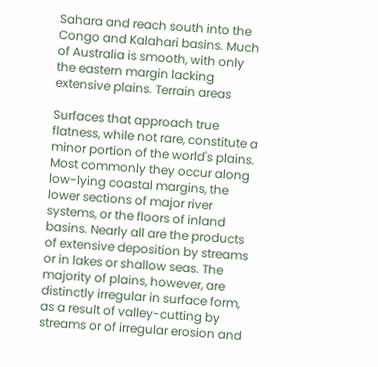Sahara and reach south into the Congo and Kalahari basins. Much of Australia is smooth, with only the eastern margin lacking extensive plains. Terrain areas

Surfaces that approach true flatness, while not rare, constitute a minor portion of the world's plains. Most commonly they occur along low-lying coastal margins, the lower sections of major river systems, or the floors of inland basins. Nearly all are the products of extensive deposition by streams or in lakes or shallow seas. The majority of plains, however, are distinctly irregular in surface form, as a result of valley-cutting by streams or of irregular erosion and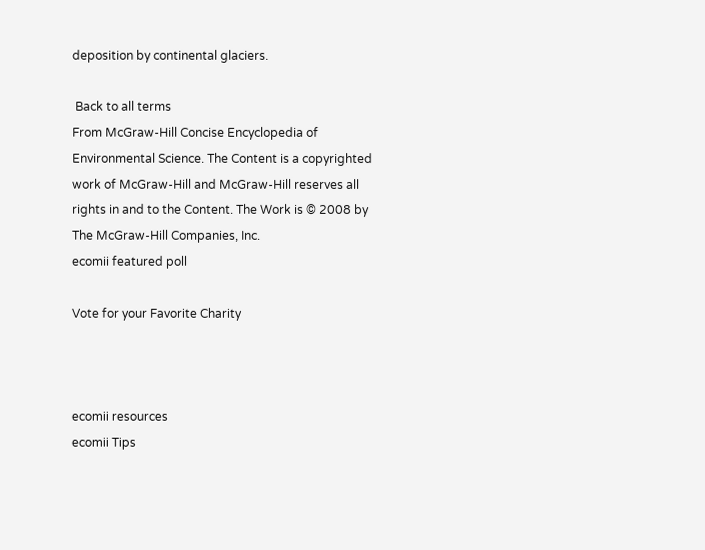deposition by continental glaciers.

 Back to all terms
From McGraw-Hill Concise Encyclopedia of Environmental Science. The Content is a copyrighted work of McGraw-Hill and McGraw-Hill reserves all rights in and to the Content. The Work is © 2008 by The McGraw-Hill Companies, Inc.
ecomii featured poll

Vote for your Favorite Charity



ecomii resources
ecomii Tips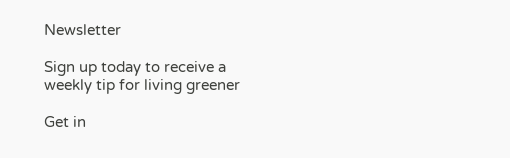Newsletter

Sign up today to receive a weekly tip for living greener

Get in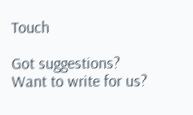Touch

Got suggestions? Want to write for us?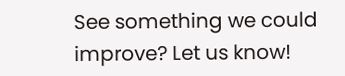See something we could improve? Let us know!